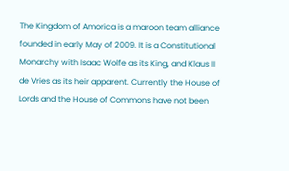The Kingdom of Amorica is a maroon team alliance founded in early May of 2009. It is a Constitutional Monarchy with Isaac Wolfe as its King, and Klaus II de Vries as its heir apparent. Currently the House of Lords and the House of Commons have not been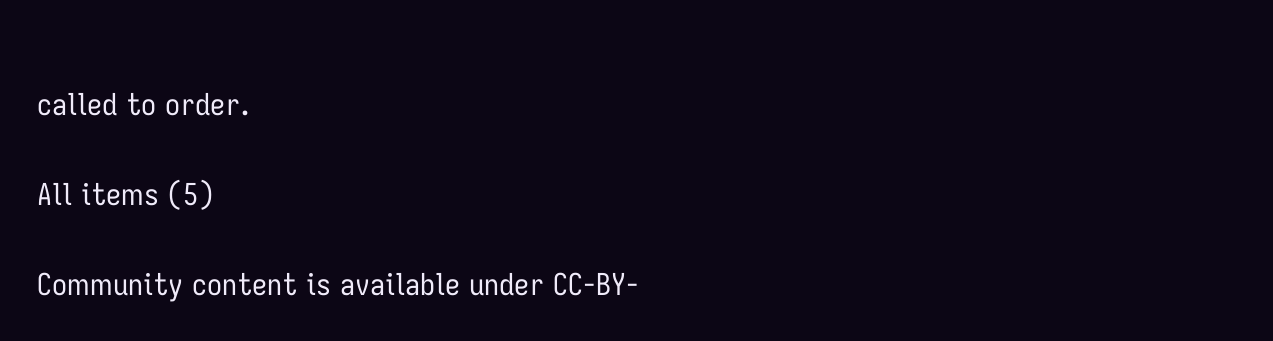called to order.

All items (5)

Community content is available under CC-BY-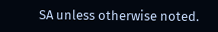SA unless otherwise noted.